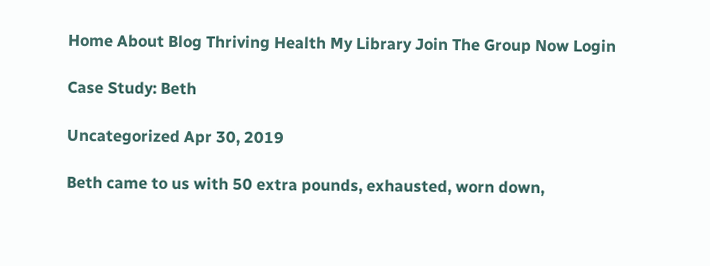Home About Blog Thriving Health My Library Join The Group Now Login

Case Study: Beth

Uncategorized Apr 30, 2019

Beth came to us with 50 extra pounds, exhausted, worn down,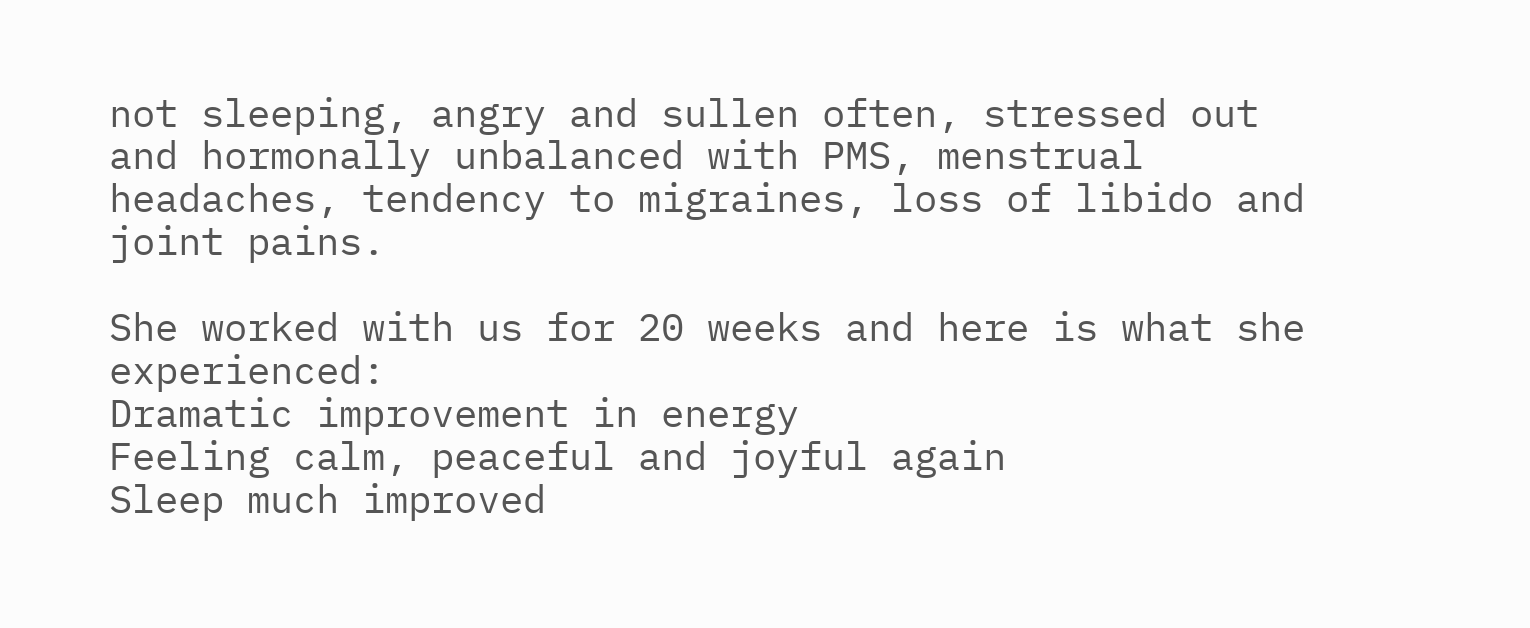not sleeping, angry and sullen often, stressed out and hormonally unbalanced with PMS, menstrual headaches, tendency to migraines, loss of libido and joint pains.

She worked with us for 20 weeks and here is what she experienced:
Dramatic improvement in energy
Feeling calm, peaceful and joyful again
Sleep much improved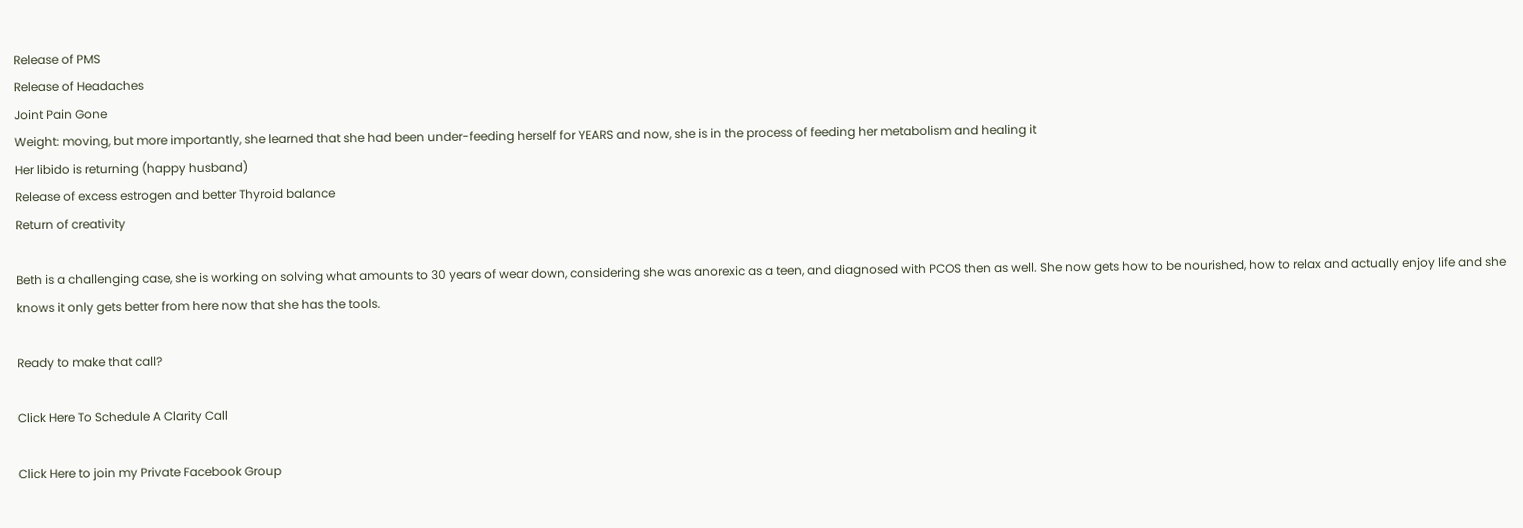Release of PMS
Release of Headaches
Joint Pain Gone
Weight: moving, but more importantly, she learned that she had been under-feeding herself for YEARS and now, she is in the process of feeding her metabolism and healing it
Her libido is returning (happy husband)
Release of excess estrogen and better Thyroid balance
Return of creativity

Beth is a challenging case, she is working on solving what amounts to 30 years of wear down, considering she was anorexic as a teen, and diagnosed with PCOS then as well. She now gets how to be nourished, how to relax and actually enjoy life and she knows it only gets better from here now that she has the tools.

Ready to make that call?

Click Here To Schedule A Clarity Call

Click Here to join my Private Facebook Group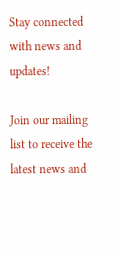Stay connected with news and updates!

Join our mailing list to receive the latest news and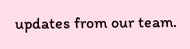updates from our team.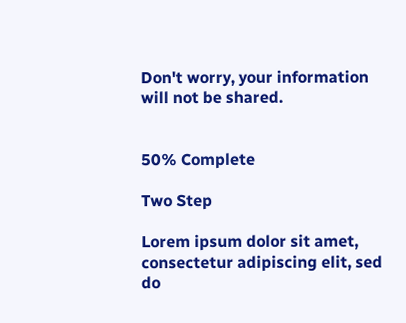Don't worry, your information will not be shared.


50% Complete

Two Step

Lorem ipsum dolor sit amet, consectetur adipiscing elit, sed do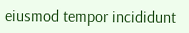eiusmod tempor incididunt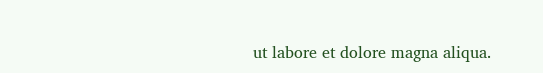ut labore et dolore magna aliqua.